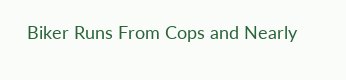Biker Runs From Cops and Nearly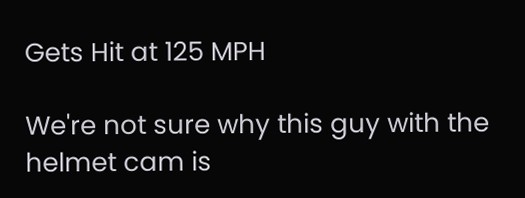Gets Hit at 125 MPH

We're not sure why this guy with the helmet cam is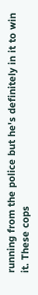running from the police but he's definitely in it to win it. These cops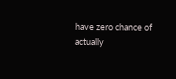have zero chance of actually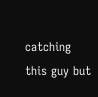catching this guy but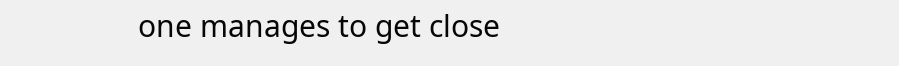one manages to get close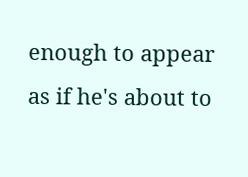enough to appear as if he's about to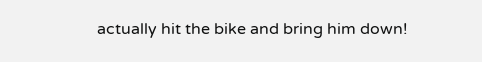actually hit the bike and bring him down!